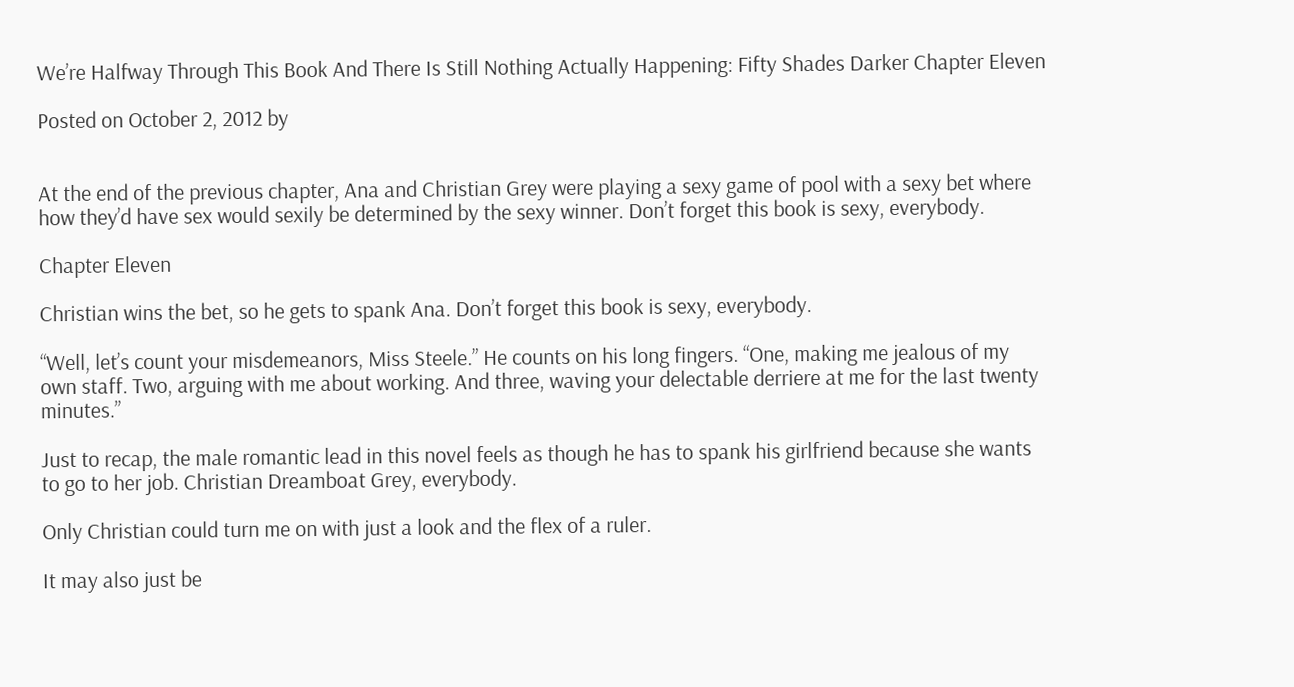We’re Halfway Through This Book And There Is Still Nothing Actually Happening: Fifty Shades Darker Chapter Eleven

Posted on October 2, 2012 by


At the end of the previous chapter, Ana and Christian Grey were playing a sexy game of pool with a sexy bet where how they’d have sex would sexily be determined by the sexy winner. Don’t forget this book is sexy, everybody.

Chapter Eleven

Christian wins the bet, so he gets to spank Ana. Don’t forget this book is sexy, everybody.

“Well, let’s count your misdemeanors, Miss Steele.” He counts on his long fingers. “One, making me jealous of my own staff. Two, arguing with me about working. And three, waving your delectable derriere at me for the last twenty minutes.”

Just to recap, the male romantic lead in this novel feels as though he has to spank his girlfriend because she wants to go to her job. Christian Dreamboat Grey, everybody.

Only Christian could turn me on with just a look and the flex of a ruler.

It may also just be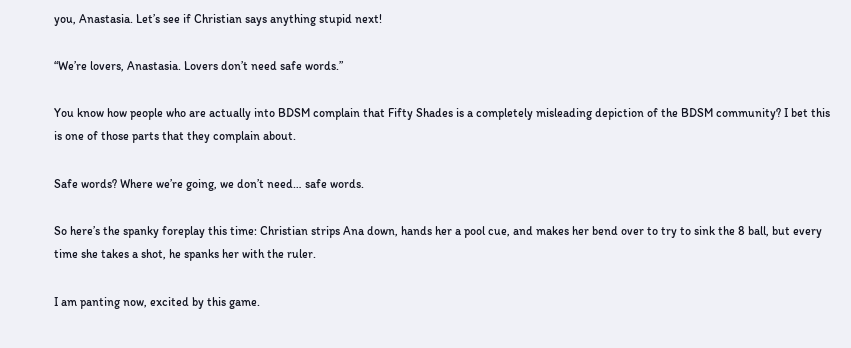you, Anastasia. Let’s see if Christian says anything stupid next!

“We’re lovers, Anastasia. Lovers don’t need safe words.”

You know how people who are actually into BDSM complain that Fifty Shades is a completely misleading depiction of the BDSM community? I bet this is one of those parts that they complain about.

Safe words? Where we’re going, we don’t need… safe words.

So here’s the spanky foreplay this time: Christian strips Ana down, hands her a pool cue, and makes her bend over to try to sink the 8 ball, but every time she takes a shot, he spanks her with the ruler.

I am panting now, excited by this game.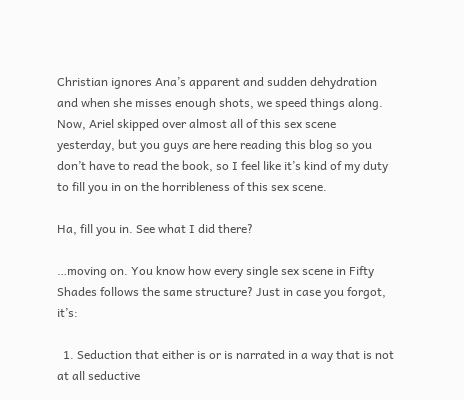Christian ignores Ana’s apparent and sudden dehydration and when she misses enough shots, we speed things along. Now, Ariel skipped over almost all of this sex scene yesterday, but you guys are here reading this blog so you don’t have to read the book, so I feel like it’s kind of my duty to fill you in on the horribleness of this sex scene.

Ha, fill you in. See what I did there?

…moving on. You know how every single sex scene in Fifty Shades follows the same structure? Just in case you forgot, it’s:

  1. Seduction that either is or is narrated in a way that is not at all seductive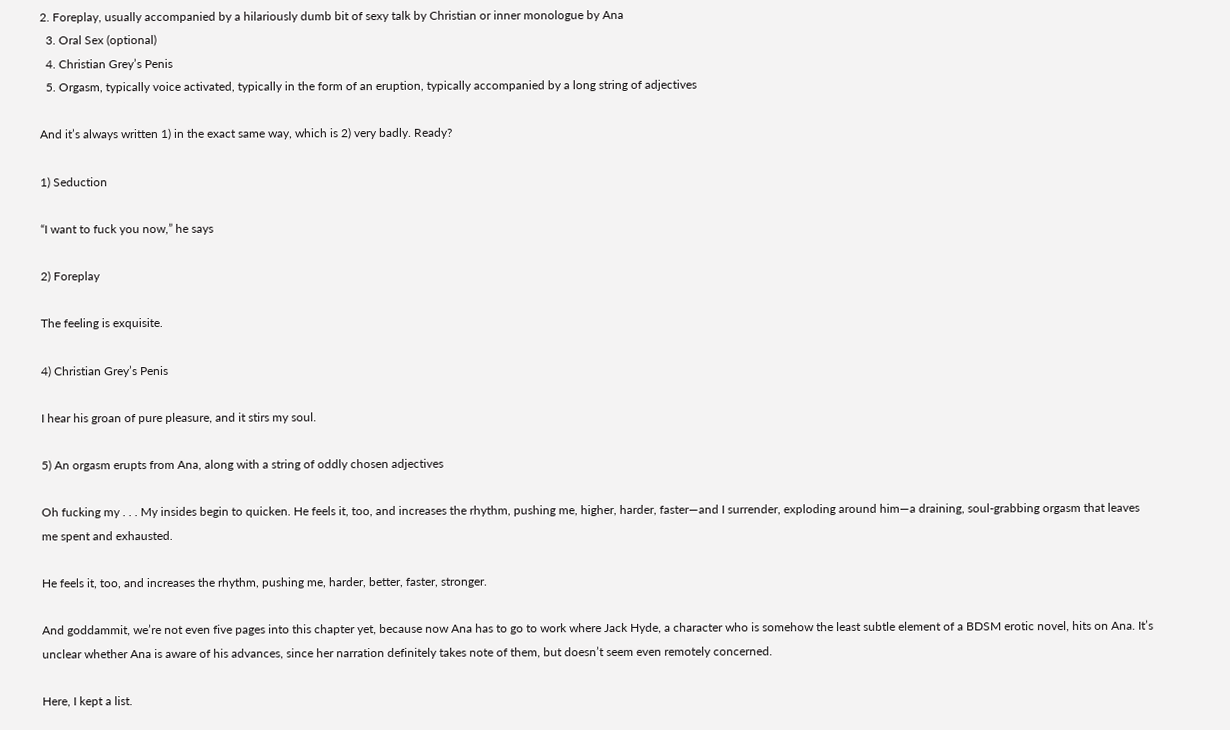2. Foreplay, usually accompanied by a hilariously dumb bit of sexy talk by Christian or inner monologue by Ana
  3. Oral Sex (optional)
  4. Christian Grey’s Penis
  5. Orgasm, typically voice activated, typically in the form of an eruption, typically accompanied by a long string of adjectives

And it’s always written 1) in the exact same way, which is 2) very badly. Ready?

1) Seduction

“I want to fuck you now,” he says

2) Foreplay

The feeling is exquisite.

4) Christian Grey’s Penis

I hear his groan of pure pleasure, and it stirs my soul.

5) An orgasm erupts from Ana, along with a string of oddly chosen adjectives

Oh fucking my . . . My insides begin to quicken. He feels it, too, and increases the rhythm, pushing me, higher, harder, faster—and I surrender, exploding around him—a draining, soul-grabbing orgasm that leaves me spent and exhausted.

He feels it, too, and increases the rhythm, pushing me, harder, better, faster, stronger.

And goddammit, we’re not even five pages into this chapter yet, because now Ana has to go to work where Jack Hyde, a character who is somehow the least subtle element of a BDSM erotic novel, hits on Ana. It’s unclear whether Ana is aware of his advances, since her narration definitely takes note of them, but doesn’t seem even remotely concerned.

Here, I kept a list.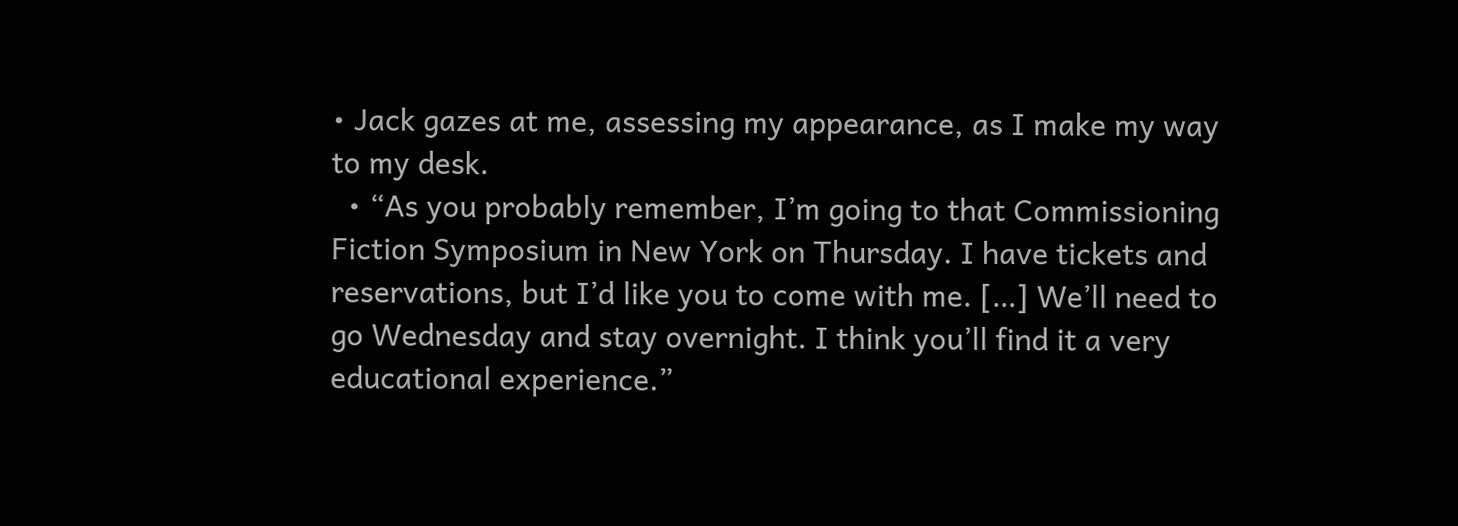• Jack gazes at me, assessing my appearance, as I make my way to my desk.
  • “As you probably remember, I’m going to that Commissioning Fiction Symposium in New York on Thursday. I have tickets and reservations, but I’d like you to come with me. […] We’ll need to go Wednesday and stay overnight. I think you’ll find it a very educational experience.”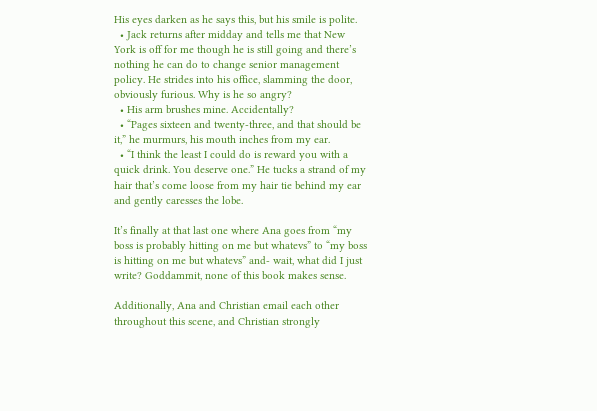His eyes darken as he says this, but his smile is polite.
  • Jack returns after midday and tells me that New York is off for me though he is still going and there’s nothing he can do to change senior management policy. He strides into his office, slamming the door, obviously furious. Why is he so angry?
  • His arm brushes mine. Accidentally?
  • “Pages sixteen and twenty-three, and that should be it,” he murmurs, his mouth inches from my ear.
  • “I think the least I could do is reward you with a quick drink. You deserve one.” He tucks a strand of my hair that’s come loose from my hair tie behind my ear and gently caresses the lobe.

It’s finally at that last one where Ana goes from “my boss is probably hitting on me but whatevs” to “my boss is hitting on me but whatevs” and- wait, what did I just write? Goddammit, none of this book makes sense.

Additionally, Ana and Christian email each other throughout this scene, and Christian strongly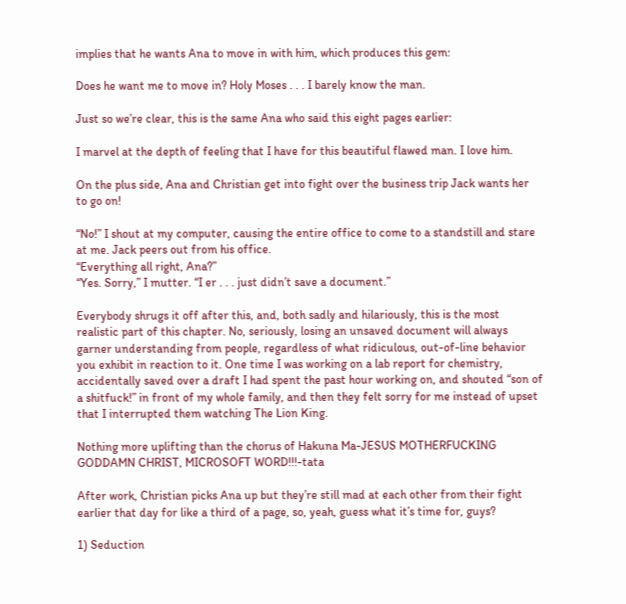implies that he wants Ana to move in with him, which produces this gem:

Does he want me to move in? Holy Moses . . . I barely know the man.

Just so we’re clear, this is the same Ana who said this eight pages earlier:

I marvel at the depth of feeling that I have for this beautiful flawed man. I love him.

On the plus side, Ana and Christian get into fight over the business trip Jack wants her to go on!

“No!” I shout at my computer, causing the entire office to come to a standstill and stare at me. Jack peers out from his office.
“Everything all right, Ana?”
“Yes. Sorry,” I mutter. “I er . . . just didn’t save a document.”

Everybody shrugs it off after this, and, both sadly and hilariously, this is the most realistic part of this chapter. No, seriously, losing an unsaved document will always garner understanding from people, regardless of what ridiculous, out-of-line behavior you exhibit in reaction to it. One time I was working on a lab report for chemistry, accidentally saved over a draft I had spent the past hour working on, and shouted “son of a shitfuck!” in front of my whole family, and then they felt sorry for me instead of upset that I interrupted them watching The Lion King.

Nothing more uplifting than the chorus of Hakuna Ma-JESUS MOTHERFUCKING GODDAMN CHRIST, MICROSOFT WORD!!!-tata

After work, Christian picks Ana up but they’re still mad at each other from their fight earlier that day for like a third of a page, so, yeah, guess what it’s time for, guys?

1) Seduction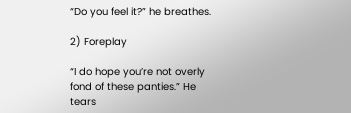“Do you feel it?” he breathes.

2) Foreplay

“I do hope you’re not overly fond of these panties.” He tears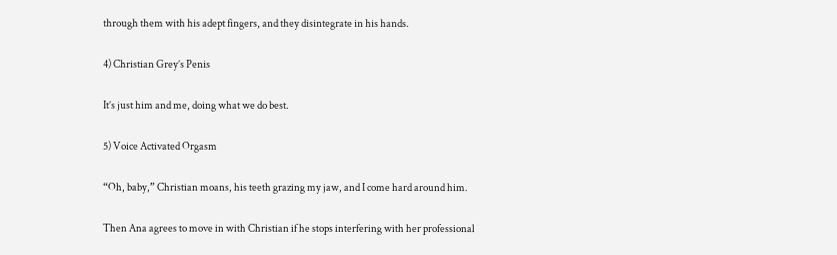through them with his adept fingers, and they disintegrate in his hands.

4) Christian Grey’s Penis

It’s just him and me, doing what we do best.

5) Voice Activated Orgasm

“Oh, baby,” Christian moans, his teeth grazing my jaw, and I come hard around him.

Then Ana agrees to move in with Christian if he stops interfering with her professional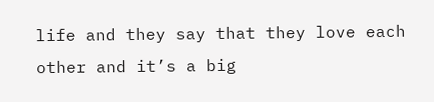life and they say that they love each other and it’s a big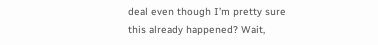deal even though I’m pretty sure this already happened? Wait,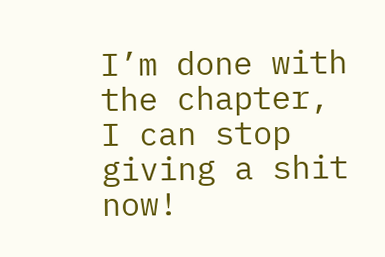I’m done with the chapter, I can stop giving a shit now!